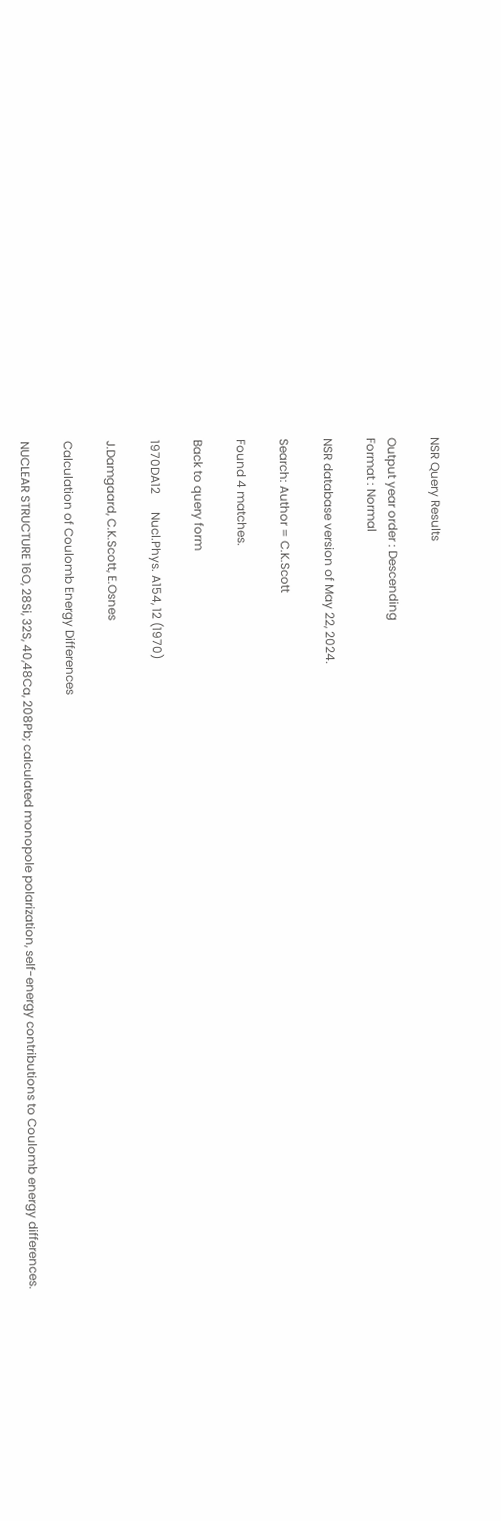NSR Query Results

Output year order : Descending
Format : Normal

NSR database version of May 22, 2024.

Search: Author = C.K.Scott

Found 4 matches.

Back to query form

1970DA12      Nucl.Phys. A154, 12 (1970)

J.Damgaard, C.K.Scott, E.Osnes

Calculation of Coulomb Energy Differences

NUCLEAR STRUCTURE 16O, 28Si, 32S, 40,48Ca, 208Pb; calculated monopole polarization, self-energy contributions to Coulomb energy differences.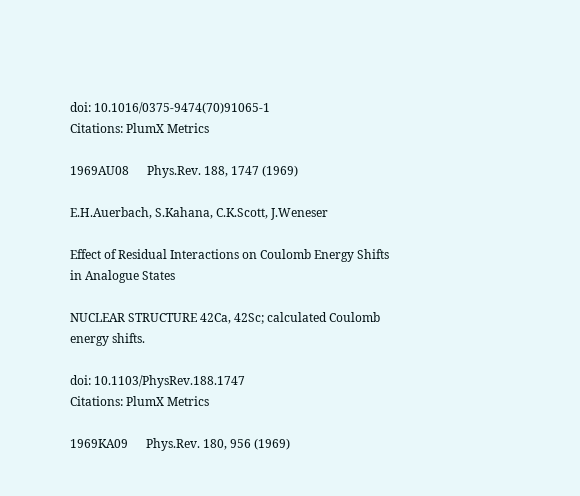doi: 10.1016/0375-9474(70)91065-1
Citations: PlumX Metrics

1969AU08      Phys.Rev. 188, 1747 (1969)

E.H.Auerbach, S.Kahana, C.K.Scott, J.Weneser

Effect of Residual Interactions on Coulomb Energy Shifts in Analogue States

NUCLEAR STRUCTURE 42Ca, 42Sc; calculated Coulomb energy shifts.

doi: 10.1103/PhysRev.188.1747
Citations: PlumX Metrics

1969KA09      Phys.Rev. 180, 956 (1969)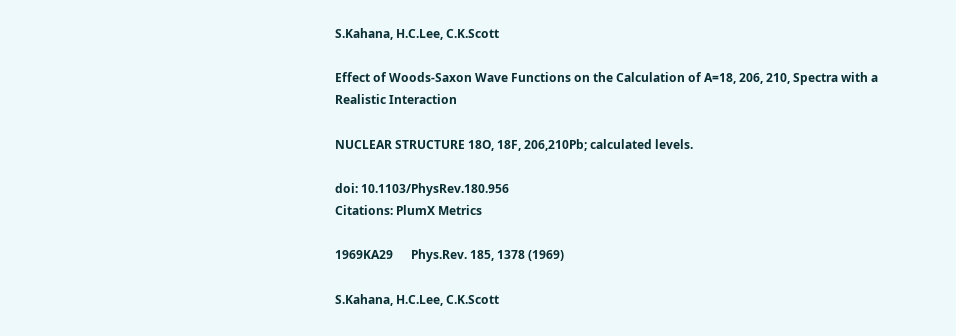S.Kahana, H.C.Lee, C.K.Scott

Effect of Woods-Saxon Wave Functions on the Calculation of A=18, 206, 210, Spectra with a Realistic Interaction

NUCLEAR STRUCTURE 18O, 18F, 206,210Pb; calculated levels.

doi: 10.1103/PhysRev.180.956
Citations: PlumX Metrics

1969KA29      Phys.Rev. 185, 1378 (1969)

S.Kahana, H.C.Lee, C.K.Scott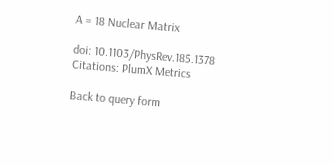A = 18 Nuclear Matrix

doi: 10.1103/PhysRev.185.1378
Citations: PlumX Metrics

Back to query form